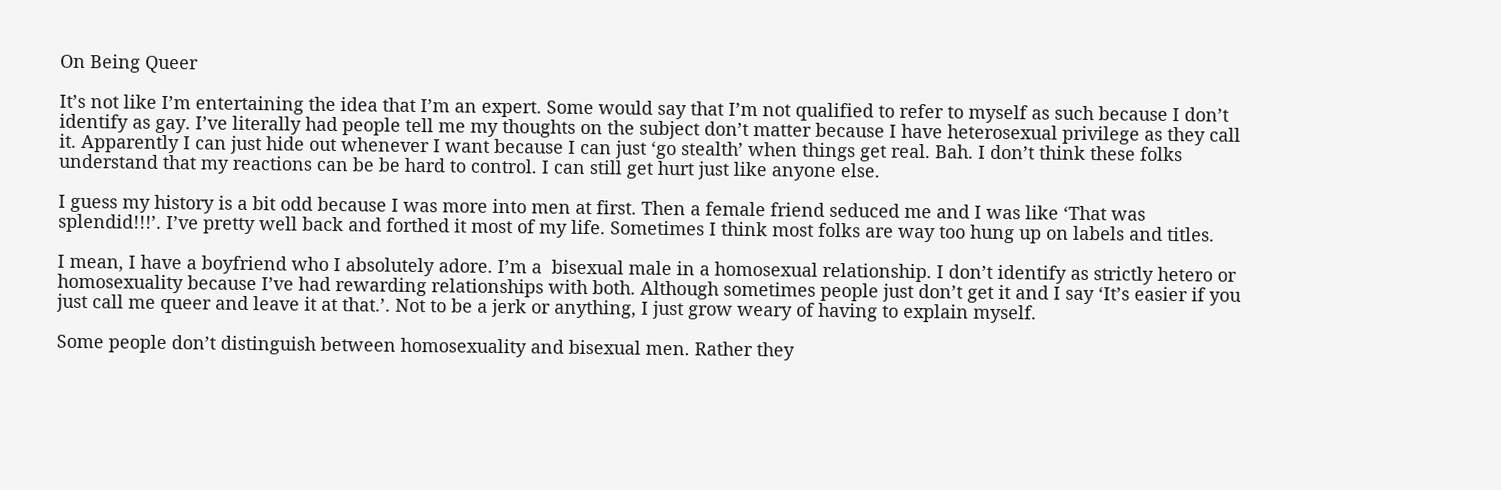On Being Queer

It’s not like I’m entertaining the idea that I’m an expert. Some would say that I’m not qualified to refer to myself as such because I don’t identify as gay. I’ve literally had people tell me my thoughts on the subject don’t matter because I have heterosexual privilege as they call it. Apparently I can just hide out whenever I want because I can just ‘go stealth’ when things get real. Bah. I don’t think these folks understand that my reactions can be be hard to control. I can still get hurt just like anyone else.

I guess my history is a bit odd because I was more into men at first. Then a female friend seduced me and I was like ‘That was splendid!!!’. I’ve pretty well back and forthed it most of my life. Sometimes I think most folks are way too hung up on labels and titles.

I mean, I have a boyfriend who I absolutely adore. I’m a  bisexual male in a homosexual relationship. I don’t identify as strictly hetero or homosexuality because I’ve had rewarding relationships with both. Although sometimes people just don’t get it and I say ‘It’s easier if you just call me queer and leave it at that.’. Not to be a jerk or anything, I just grow weary of having to explain myself.

Some people don’t distinguish between homosexuality and bisexual men. Rather they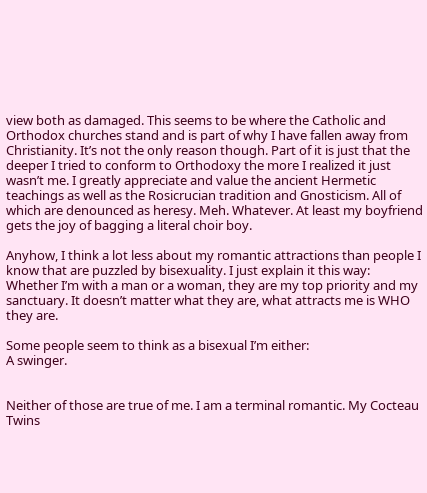view both as damaged. This seems to be where the Catholic and Orthodox churches stand and is part of why I have fallen away from Christianity. It’s not the only reason though. Part of it is just that the deeper I tried to conform to Orthodoxy the more I realized it just wasn’t me. I greatly appreciate and value the ancient Hermetic teachings as well as the Rosicrucian tradition and Gnosticism. All of which are denounced as heresy. Meh. Whatever. At least my boyfriend gets the joy of bagging a literal choir boy.

Anyhow, I think a lot less about my romantic attractions than people I know that are puzzled by bisexuality. I just explain it this way: Whether I’m with a man or a woman, they are my top priority and my sanctuary. It doesn’t matter what they are, what attracts me is WHO they are.

Some people seem to think as a bisexual I’m either:
A swinger.


Neither of those are true of me. I am a terminal romantic. My Cocteau Twins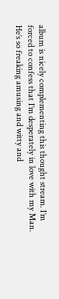album is nicely complementing this thought stream. I’m forced to confess that I’m desperately in love with my Man. He’s so freaking amusing and witty and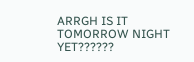ARRGH IS IT TOMORROW NIGHT YET??????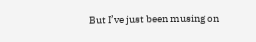But I’ve just been musing on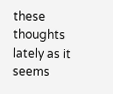these thoughts lately as it seems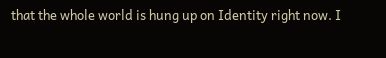that the whole world is hung up on Identity right now. I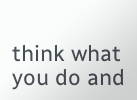think what you do and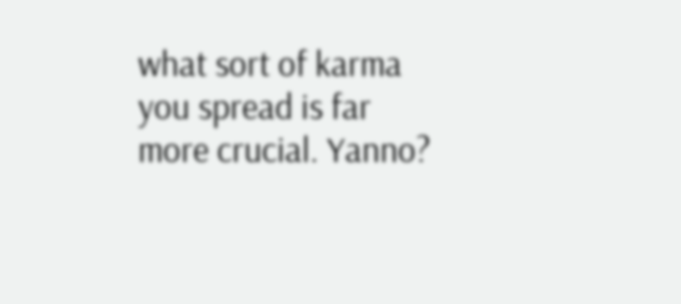what sort of karma you spread is far more crucial. Yanno?